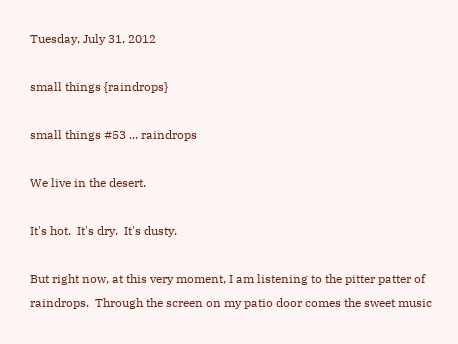Tuesday, July 31, 2012

small things {raindrops}

small things #53 ... raindrops

We live in the desert.

It's hot.  It's dry.  It's dusty.

But right now, at this very moment, I am listening to the pitter patter of raindrops.  Through the screen on my patio door comes the sweet music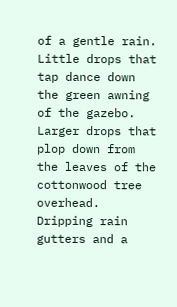of a gentle rain.  Little drops that tap dance down the green awning of the gazebo.  Larger drops that plop down from the leaves of the cottonwood tree overhead.  Dripping rain gutters and a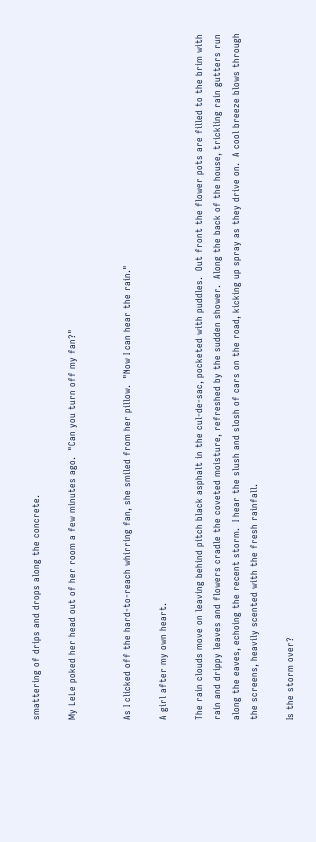smattering of drips and drops along the concrete.

My LeLe poked her head out of her room a few minutes ago.  "Can you turn off my fan?"


As I clicked off the hard-to-reach whirring fan, she smiled from her pillow.  "Now I can hear the rain."

A girl after my own heart.

The rain clouds move on leaving behind pitch black asphalt in the cul-de-sac, pocketed with puddles.  Out front the flower pots are filled to the brim with rain and drippy leaves and flowers cradle the coveted moisture, refreshed by the sudden shower.  Along the back of the house, trickling rain gutters run along the eaves, echoing the recent storm.  I hear the slush and slosh of cars on the road, kicking up spray as they drive on.  A cool breeze blows through the screens, heavily scented with the fresh rainfall.

Is the storm over?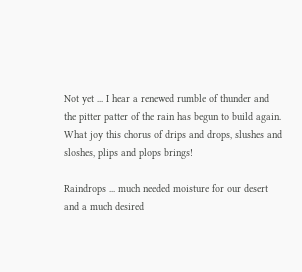Not yet ... I hear a renewed rumble of thunder and the pitter patter of the rain has begun to build again.  What joy this chorus of drips and drops, slushes and sloshes, plips and plops brings!

Raindrops ... much needed moisture for our desert and a much desired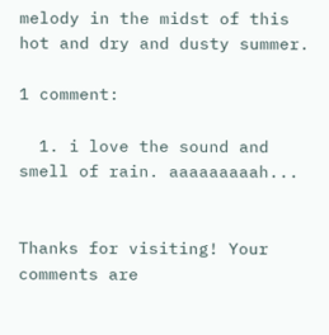melody in the midst of this hot and dry and dusty summer.

1 comment:

  1. i love the sound and smell of rain. aaaaaaaaah...


Thanks for visiting! Your comments are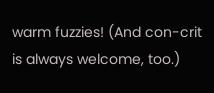warm fuzzies! (And con-crit is always welcome, too.)